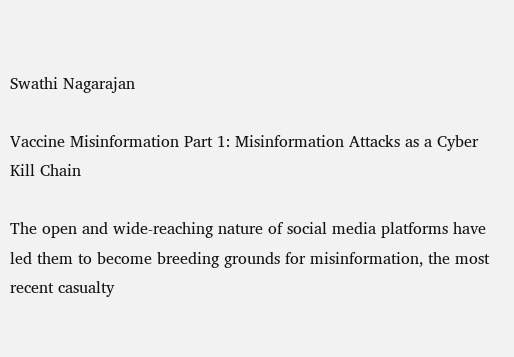Swathi Nagarajan

Vaccine Misinformation Part 1: Misinformation Attacks as a Cyber Kill Chain

The open and wide-reaching nature of social media platforms have led them to become breeding grounds for misinformation, the most recent casualty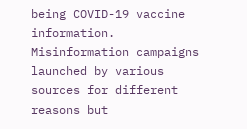being COVID-19 vaccine information. Misinformation campaigns launched by various sources for different reasons but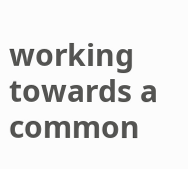working towards a common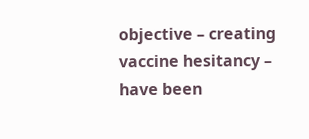objective – creating vaccine hesitancy – have been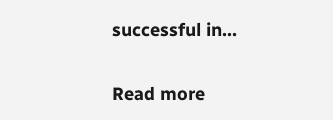successful in…

Read more